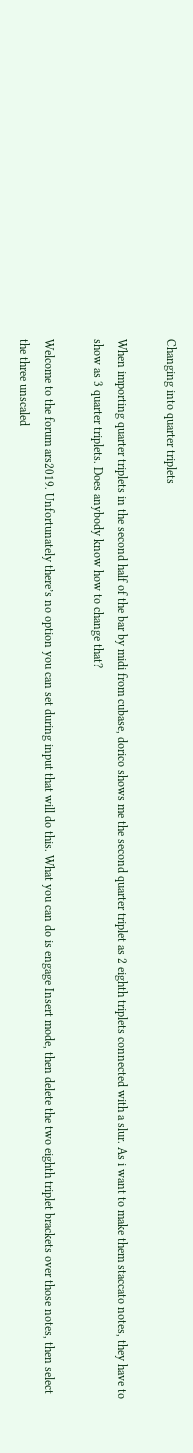Changing into quarter triplets

When importing quarter triplets in the second half of the bar by midi from cubase, dorico shows me the second quarter triplet as 2 eighth triplets connected with a slur. As i want to make them staccato notes, they have to show as 3 quarter triplets. Does anybody know how to change that?

Welcome to the forum ars2019. Unfortunately there’s no option you can set during input that will do this. What you can do is engage Insert mode, then delete the two eighth triplet brackets over those notes, then select the three unscaled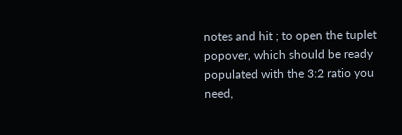notes and hit ; to open the tuplet popover, which should be ready populated with the 3:2 ratio you need,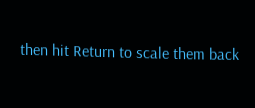then hit Return to scale them back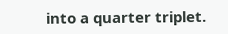into a quarter triplet.